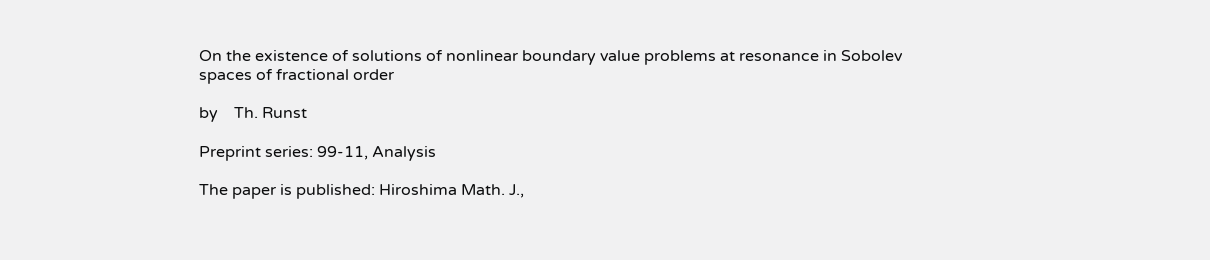On the existence of solutions of nonlinear boundary value problems at resonance in Sobolev spaces of fractional order

by    Th. Runst

Preprint series: 99-11, Analysis

The paper is published: Hiroshima Math. J.,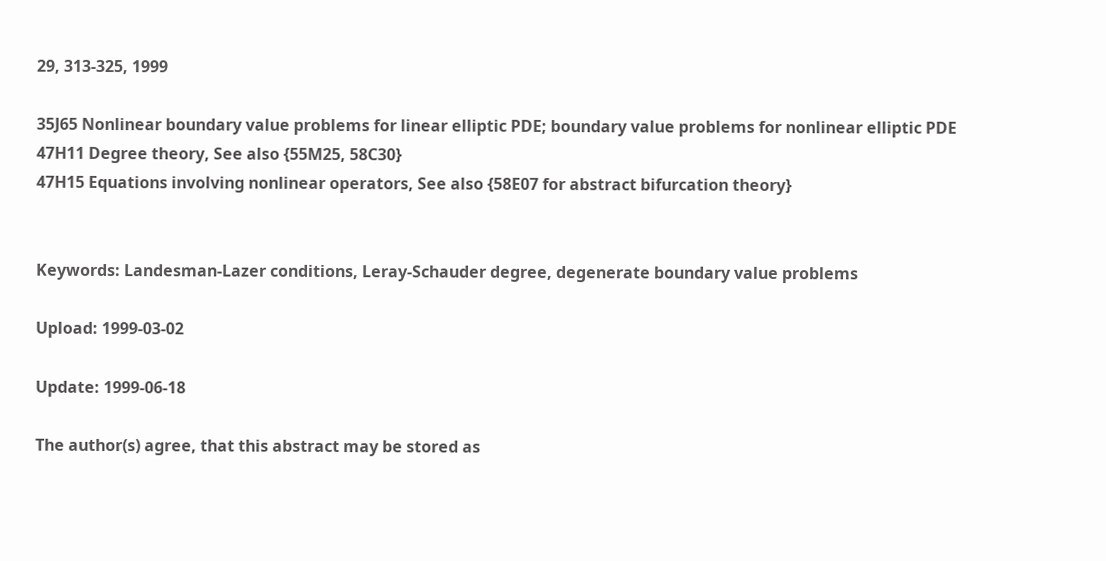29, 313-325, 1999

35J65 Nonlinear boundary value problems for linear elliptic PDE; boundary value problems for nonlinear elliptic PDE
47H11 Degree theory, See also {55M25, 58C30}
47H15 Equations involving nonlinear operators, See also {58E07 for abstract bifurcation theory}


Keywords: Landesman-Lazer conditions, Leray-Schauder degree, degenerate boundary value problems

Upload: 1999-03-02

Update: 1999-06-18

The author(s) agree, that this abstract may be stored as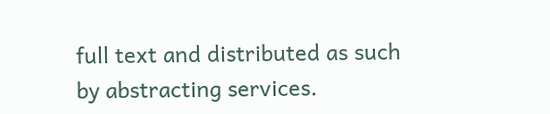full text and distributed as such by abstracting services.